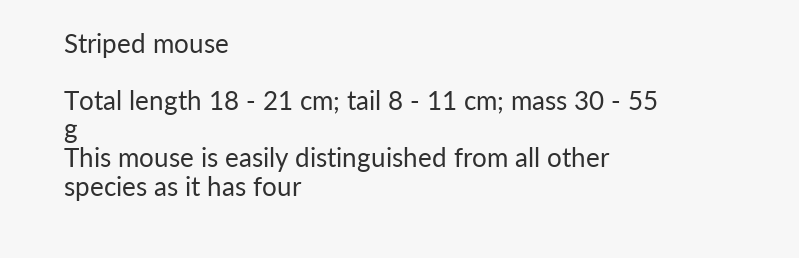Striped mouse

Total length 18 - 21 cm; tail 8 - 11 cm; mass 30 - 55 g
This mouse is easily distinguished from all other species as it has four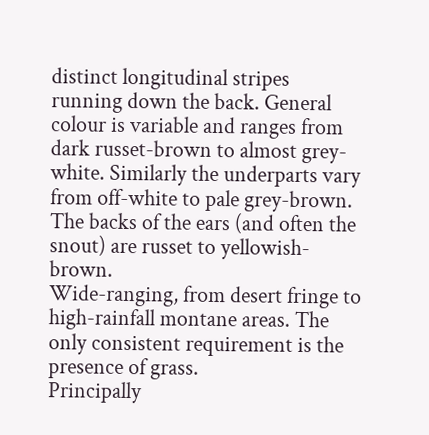distinct longitudinal stripes running down the back. General colour is variable and ranges from dark russet-brown to almost grey-white. Similarly the underparts vary from off-white to pale grey-brown. The backs of the ears (and often the snout) are russet to yellowish-brown.
Wide-ranging, from desert fringe to high-rainfall montane areas. The only consistent requirement is the presence of grass.
Principally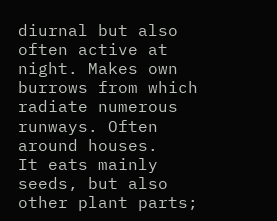diurnal but also often active at night. Makes own burrows from which radiate numerous runways. Often around houses.
It eats mainly seeds, but also other plant parts;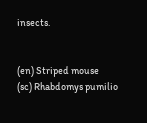insects.


(en) Striped mouse
(sc) Rhabdomys pumilio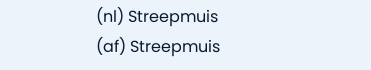(nl) Streepmuis
(af) Streepmuis